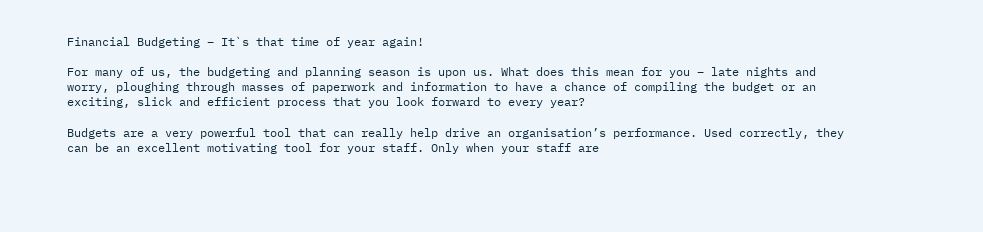Financial Budgeting – It`s that time of year again!

For many of us, the budgeting and planning season is upon us. What does this mean for you – late nights and worry, ploughing through masses of paperwork and information to have a chance of compiling the budget or an exciting, slick and efficient process that you look forward to every year?

Budgets are a very powerful tool that can really help drive an organisation’s performance. Used correctly, they can be an excellent motivating tool for your staff. Only when your staff are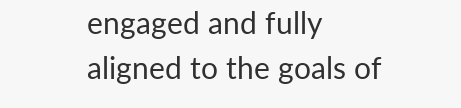engaged and fully aligned to the goals of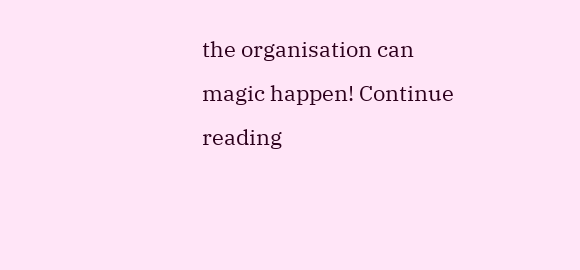the organisation can magic happen! Continue reading